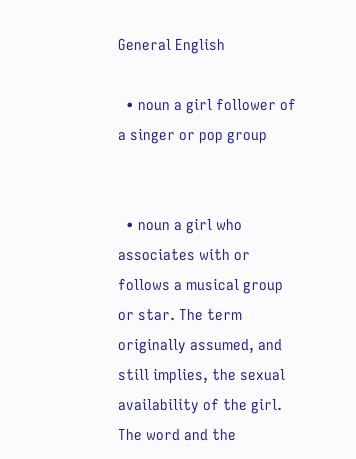General English

  • noun a girl follower of a singer or pop group


  • noun a girl who associates with or follows a musical group or star. The term originally assumed, and still implies, the sexual availability of the girl. The word and the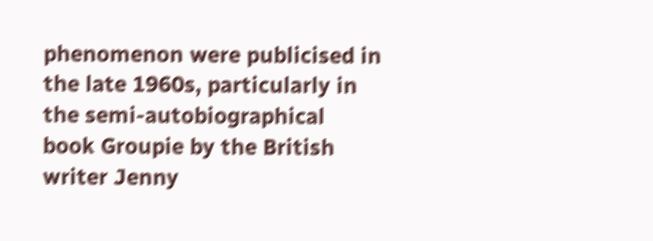phenomenon were publicised in the late 1960s, particularly in the semi-autobiographical book Groupie by the British writer Jenny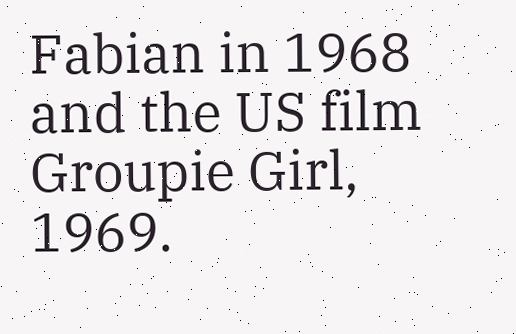Fabian in 1968 and the US film Groupie Girl, 1969.